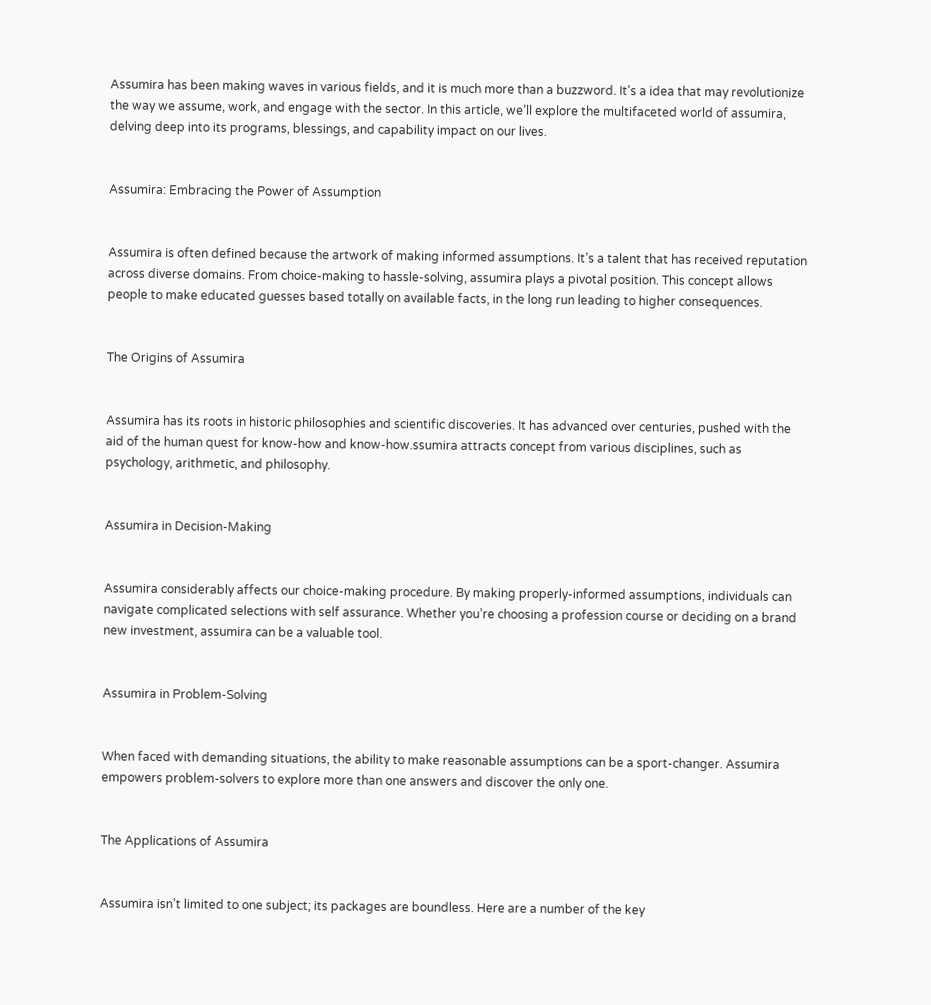Assumira has been making waves in various fields, and it is much more than a buzzword. It’s a idea that may revolutionize the way we assume, work, and engage with the sector. In this article, we’ll explore the multifaceted world of assumira, delving deep into its programs, blessings, and capability impact on our lives.


Assumira: Embracing the Power of Assumption


Assumira is often defined because the artwork of making informed assumptions. It’s a talent that has received reputation across diverse domains. From choice-making to hassle-solving, assumira plays a pivotal position. This concept allows people to make educated guesses based totally on available facts, in the long run leading to higher consequences.


The Origins of Assumira


Assumira has its roots in historic philosophies and scientific discoveries. It has advanced over centuries, pushed with the aid of the human quest for know-how and know-how.ssumira attracts concept from various disciplines, such as psychology, arithmetic, and philosophy.


Assumira in Decision-Making


Assumira considerably affects our choice-making procedure. By making properly-informed assumptions, individuals can navigate complicated selections with self assurance. Whether you’re choosing a profession course or deciding on a brand new investment, assumira can be a valuable tool.


Assumira in Problem-Solving


When faced with demanding situations, the ability to make reasonable assumptions can be a sport-changer. Assumira empowers problem-solvers to explore more than one answers and discover the only one.


The Applications of Assumira


Assumira isn’t limited to one subject; its packages are boundless. Here are a number of the key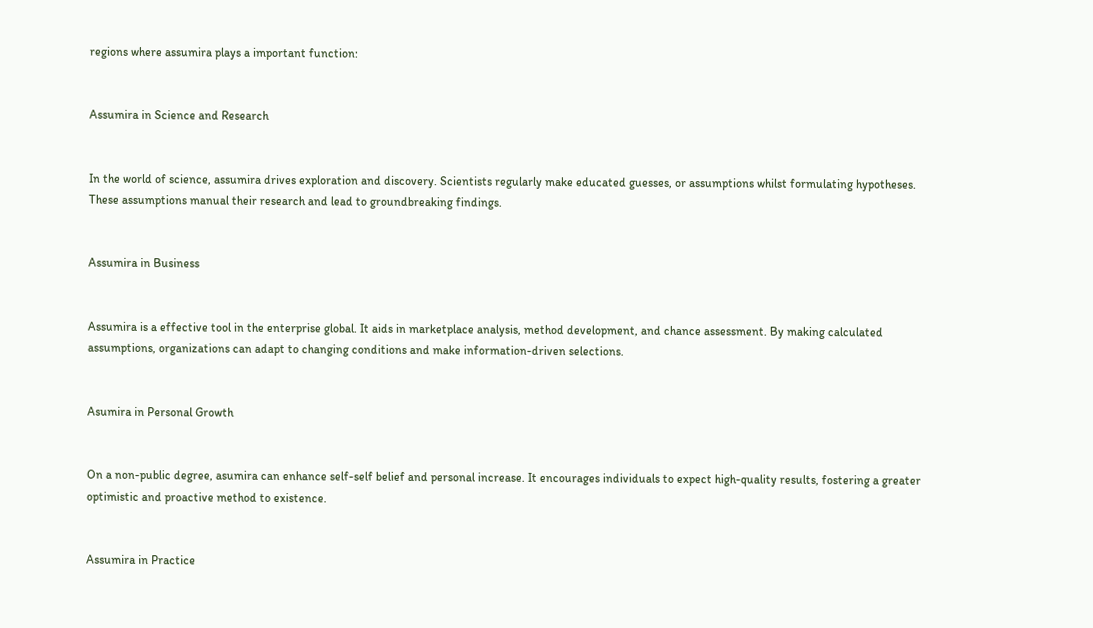regions where assumira plays a important function:


Assumira in Science and Research


In the world of science, assumira drives exploration and discovery. Scientists regularly make educated guesses, or assumptions whilst formulating hypotheses. These assumptions manual their research and lead to groundbreaking findings.


Assumira in Business


Assumira is a effective tool in the enterprise global. It aids in marketplace analysis, method development, and chance assessment. By making calculated assumptions, organizations can adapt to changing conditions and make information-driven selections.


Asumira in Personal Growth


On a non-public degree, asumira can enhance self-self belief and personal increase. It encourages individuals to expect high-quality results, fostering a greater optimistic and proactive method to existence.


Assumira in Practice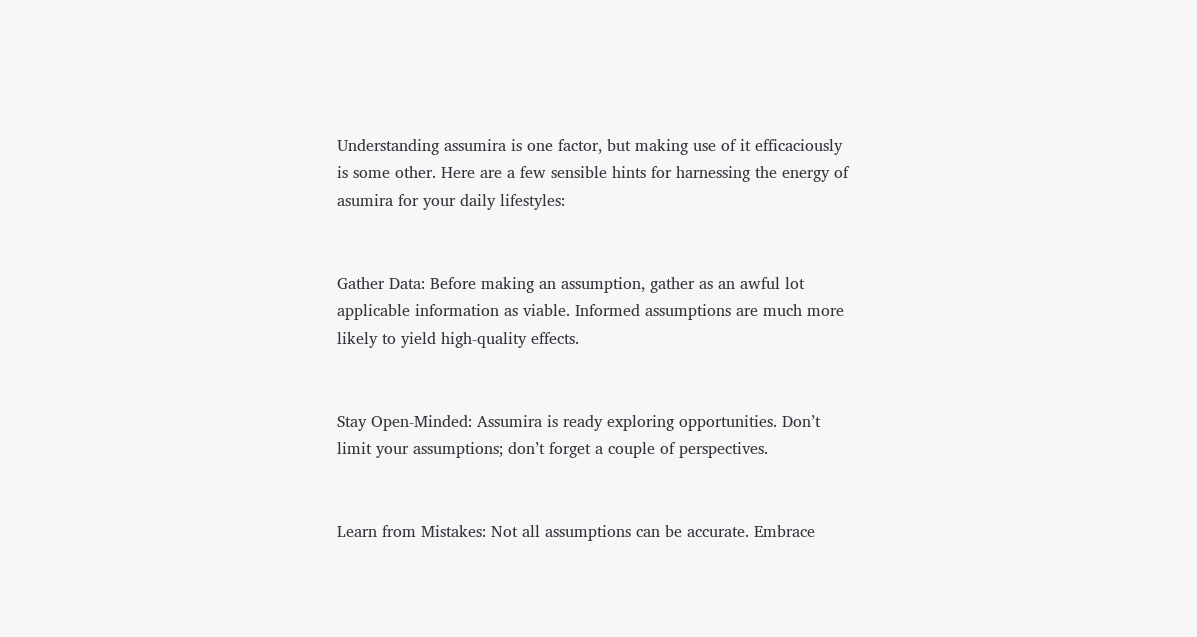Understanding assumira is one factor, but making use of it efficaciously is some other. Here are a few sensible hints for harnessing the energy of asumira for your daily lifestyles:


Gather Data: Before making an assumption, gather as an awful lot applicable information as viable. Informed assumptions are much more likely to yield high-quality effects.


Stay Open-Minded: Assumira is ready exploring opportunities. Don’t limit your assumptions; don’t forget a couple of perspectives.


Learn from Mistakes: Not all assumptions can be accurate. Embrace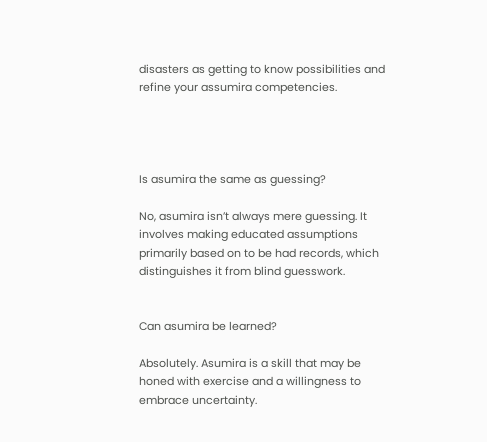disasters as getting to know possibilities and refine your assumira competencies.




Is asumira the same as guessing?

No, asumira isn’t always mere guessing. It involves making educated assumptions primarily based on to be had records, which distinguishes it from blind guesswork.


Can asumira be learned?

Absolutely. Asumira is a skill that may be honed with exercise and a willingness to embrace uncertainty.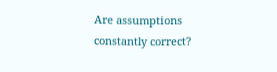Are assumptions constantly correct?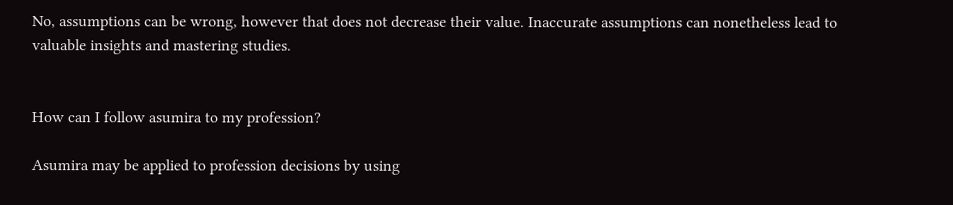No, assumptions can be wrong, however that does not decrease their value. Inaccurate assumptions can nonetheless lead to valuable insights and mastering studies.


How can I follow asumira to my profession?

Asumira may be applied to profession decisions by using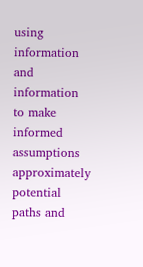using information and information to make informed assumptions approximately potential paths and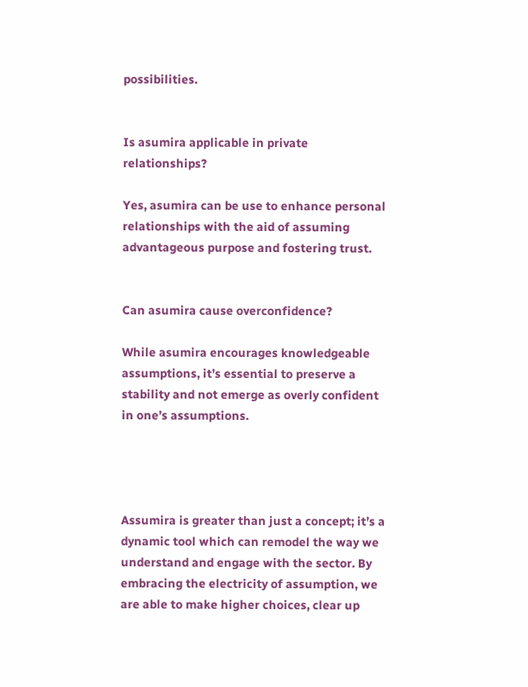possibilities.


Is asumira applicable in private relationships?

Yes, asumira can be use to enhance personal relationships with the aid of assuming advantageous purpose and fostering trust.


Can asumira cause overconfidence?

While asumira encourages knowledgeable assumptions, it’s essential to preserve a stability and not emerge as overly confident in one’s assumptions.




Assumira is greater than just a concept; it’s a dynamic tool which can remodel the way we understand and engage with the sector. By embracing the electricity of assumption, we are able to make higher choices, clear up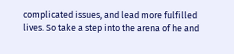complicated issues, and lead more fulfilled lives. So take a step into the arena of he and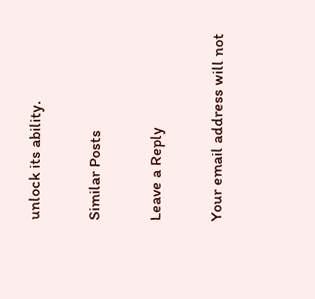unlock its ability.

Similar Posts

Leave a Reply

Your email address will not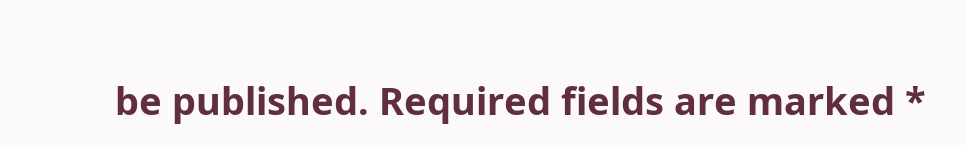be published. Required fields are marked *